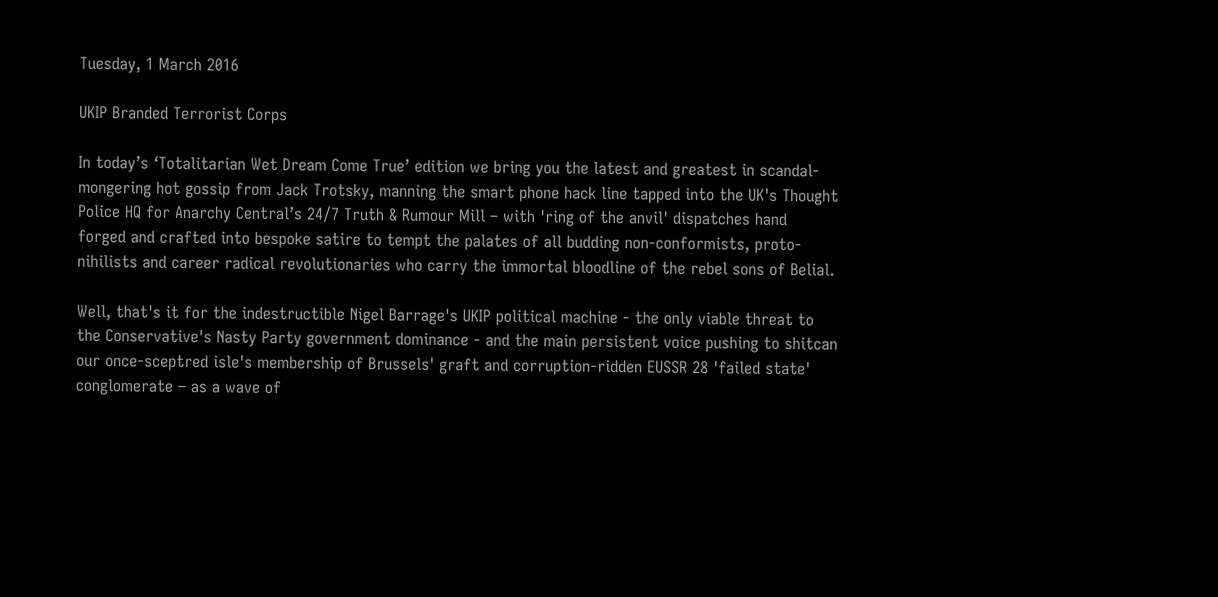Tuesday, 1 March 2016

UKIP Branded Terrorist Corps

In today’s ‘Totalitarian Wet Dream Come True’ edition we bring you the latest and greatest in scandal-mongering hot gossip from Jack Trotsky, manning the smart phone hack line tapped into the UK's Thought Police HQ for Anarchy Central’s 24/7 Truth & Rumour Mill – with 'ring of the anvil' dispatches hand forged and crafted into bespoke satire to tempt the palates of all budding non-conformists, proto-nihilists and career radical revolutionaries who carry the immortal bloodline of the rebel sons of Belial.

Well, that's it for the indestructible Nigel Barrage's UKIP political machine - the only viable threat to the Conservative's Nasty Party government dominance - and the main persistent voice pushing to shitcan our once-sceptred isle's membership of Brussels' graft and corruption-ridden EUSSR 28 'failed state' conglomerate – as a wave of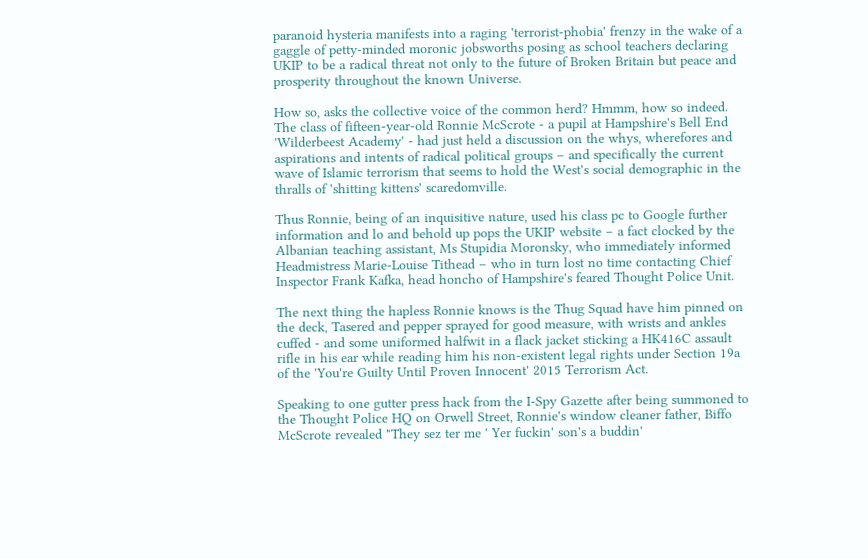paranoid hysteria manifests into a raging 'terrorist-phobia' frenzy in the wake of a gaggle of petty-minded moronic jobsworths posing as school teachers declaring UKIP to be a radical threat not only to the future of Broken Britain but peace and prosperity throughout the known Universe.

How so, asks the collective voice of the common herd? Hmmm, how so indeed.
The class of fifteen-year-old Ronnie McScrote - a pupil at Hampshire's Bell End 'Wilderbeest Academy' - had just held a discussion on the whys, wherefores and aspirations and intents of radical political groups – and specifically the current wave of Islamic terrorism that seems to hold the West's social demographic in the thralls of 'shitting kittens' scaredomville.

Thus Ronnie, being of an inquisitive nature, used his class pc to Google further information and lo and behold up pops the UKIP website – a fact clocked by the Albanian teaching assistant, Ms Stupidia Moronsky, who immediately informed Headmistress Marie-Louise Tithead – who in turn lost no time contacting Chief Inspector Frank Kafka, head honcho of Hampshire's feared Thought Police Unit.

The next thing the hapless Ronnie knows is the Thug Squad have him pinned on the deck, Tasered and pepper sprayed for good measure, with wrists and ankles cuffed - and some uniformed halfwit in a flack jacket sticking a HK416C assault rifle in his ear while reading him his non-existent legal rights under Section 19a of the 'You're Guilty Until Proven Innocent' 2015 Terrorism Act.

Speaking to one gutter press hack from the I-Spy Gazette after being summoned to the Thought Police HQ on Orwell Street, Ronnie's window cleaner father, Biffo McScrote revealed "They sez ter me ' Yer fuckin' son's a buddin'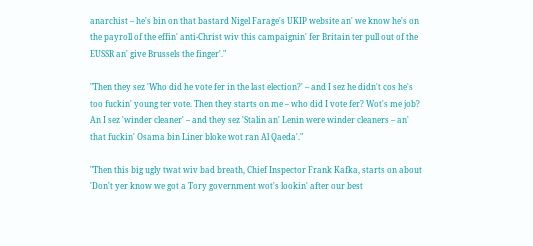anarchist – he's bin on that bastard Nigel Farage's UKIP website an' we know he's on the payroll of the effin' anti-Christ wiv this campaignin' fer Britain ter pull out of the EUSSR an' give Brussels the finger'."

"Then they sez 'Who did he vote fer in the last election?' – and I sez he didn't cos he's too fuckin' young ter vote. Then they starts on me – who did I vote fer? Wot's me job? An I sez 'winder cleaner' – and they sez 'Stalin an' Lenin were winder cleaners – an' that fuckin' Osama bin Liner bloke wot ran Al Qaeda'."

"Then this big ugly twat wiv bad breath, Chief Inspector Frank Kafka, starts on about 'Don't yer know we got a Tory government wot's lookin' after our best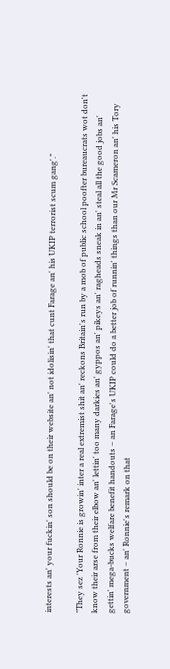interests an' your fuckin' son should be on their website an' not idolisin' that cunt Farage an' his UKIP terrorist scum gang'."

"They sez 'Your Ronnie is growin' inter a real extremist shit an' reckons Britain's run by a mob of public school poofter bureaucrats wot don't know their arse from their elbow an' lettin' too many darkies an' gyppos an' pikeys an' ragheads sneak in an' steal all the good jobs an' gettin' mega-bucks welfare benefit handouts – an Farage's UKIP could do a better job of runnin' things than our Mr Scameron an' his Tory government – an' Ronnie's remark on that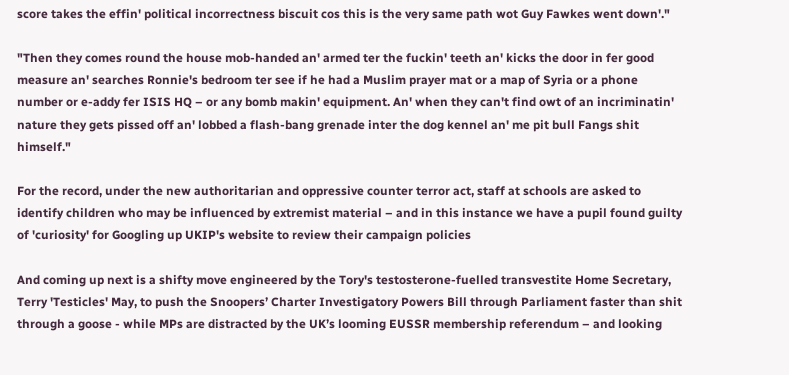score takes the effin' political incorrectness biscuit cos this is the very same path wot Guy Fawkes went down'."

"Then they comes round the house mob-handed an' armed ter the fuckin' teeth an' kicks the door in fer good measure an' searches Ronnie's bedroom ter see if he had a Muslim prayer mat or a map of Syria or a phone number or e-addy fer ISIS HQ – or any bomb makin' equipment. An' when they can't find owt of an incriminatin' nature they gets pissed off an' lobbed a flash-bang grenade inter the dog kennel an' me pit bull Fangs shit himself."

For the record, under the new authoritarian and oppressive counter terror act, staff at schools are asked to identify children who may be influenced by extremist material – and in this instance we have a pupil found guilty of 'curiosity' for Googling up UKIP's website to review their campaign policies

And coming up next is a shifty move engineered by the Tory's testosterone-fuelled transvestite Home Secretary, Terry 'Testicles' May, to push the Snoopers’ Charter Investigatory Powers Bill through Parliament faster than shit through a goose - while MPs are distracted by the UK’s looming EUSSR membership referendum – and looking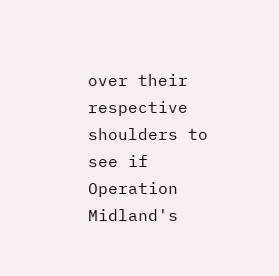over their respective shoulders to see if Operation Midland's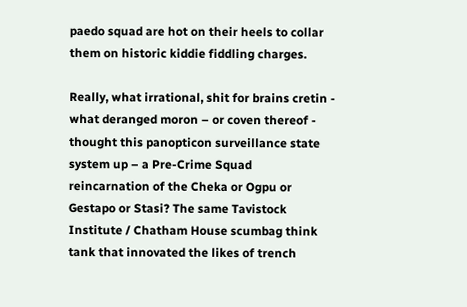paedo squad are hot on their heels to collar them on historic kiddie fiddling charges.

Really, what irrational, shit for brains cretin - what deranged moron – or coven thereof - thought this panopticon surveillance state system up – a Pre-Crime Squad reincarnation of the Cheka or Ogpu or Gestapo or Stasi? The same Tavistock Institute / Chatham House scumbag think tank that innovated the likes of trench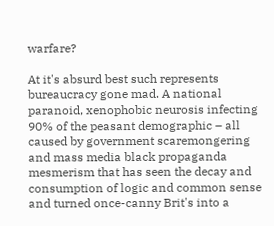warfare?

At it's absurd best such represents bureaucracy gone mad. A national paranoid, xenophobic neurosis infecting 90% of the peasant demographic – all caused by government scaremongering and mass media black propaganda mesmerism that has seen the decay and consumption of logic and common sense and turned once-canny Brit's into a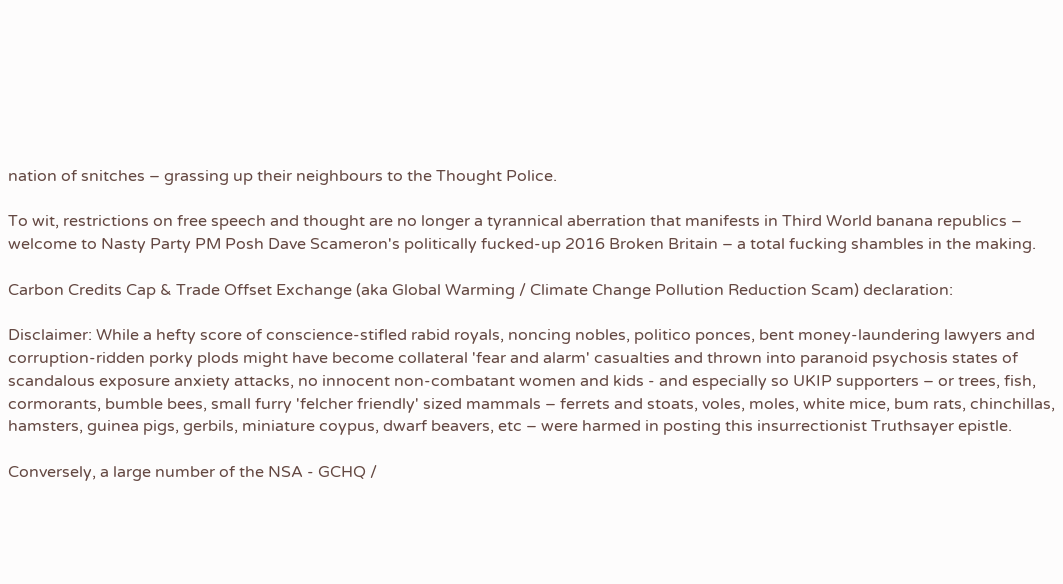nation of snitches – grassing up their neighbours to the Thought Police.

To wit, restrictions on free speech and thought are no longer a tyrannical aberration that manifests in Third World banana republics – welcome to Nasty Party PM Posh Dave Scameron's politically fucked-up 2016 Broken Britain – a total fucking shambles in the making.

Carbon Credits Cap & Trade Offset Exchange (aka Global Warming / Climate Change Pollution Reduction Scam) declaration:

Disclaimer: While a hefty score of conscience-stifled rabid royals, noncing nobles, politico ponces, bent money-laundering lawyers and corruption-ridden porky plods might have become collateral 'fear and alarm' casualties and thrown into paranoid psychosis states of scandalous exposure anxiety attacks, no innocent non-combatant women and kids - and especially so UKIP supporters – or trees, fish, cormorants, bumble bees, small furry 'felcher friendly' sized mammals – ferrets and stoats, voles, moles, white mice, bum rats, chinchillas, hamsters, guinea pigs, gerbils, miniature coypus, dwarf beavers, etc – were harmed in posting this insurrectionist Truthsayer epistle.

Conversely, a large number of the NSA - GCHQ /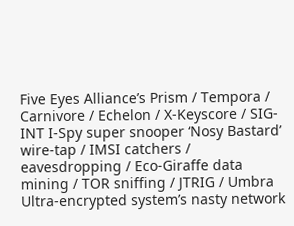Five Eyes Alliance’s Prism / Tempora / Carnivore / Echelon / X-Keyscore / SIG-INT I-Spy super snooper ‘Nosy Bastard’ wire-tap / IMSI catchers / eavesdropping / Eco-Giraffe data mining / TOR sniffing / JTRIG / Umbra Ultra-encrypted system’s nasty network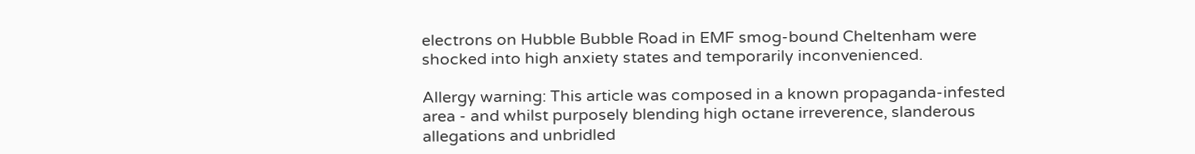electrons on Hubble Bubble Road in EMF smog-bound Cheltenham were shocked into high anxiety states and temporarily inconvenienced.

Allergy warning: This article was composed in a known propaganda-infested area - and whilst purposely blending high octane irreverence, slanderous allegations and unbridled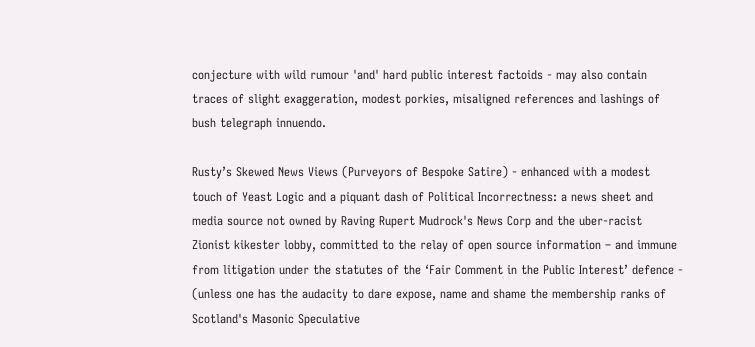conjecture with wild rumour 'and' hard public interest factoids - may also contain traces of slight exaggeration, modest porkies, misaligned references and lashings of bush telegraph innuendo.

Rusty’s Skewed News Views (Purveyors of Bespoke Satire) - enhanced with a modest touch of Yeast Logic and a piquant dash of Political Incorrectness: a news sheet and media source not owned by Raving Rupert Mudrock's News Corp and the uber-racist Zionist kikester lobby, committed to the relay of open source information – and immune from litigation under the statutes of the ‘Fair Comment in the Public Interest’ defence - (unless one has the audacity to dare expose, name and shame the membership ranks of Scotland's Masonic Speculative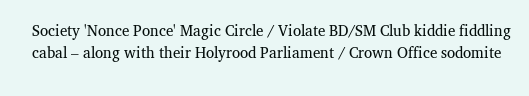Society 'Nonce Ponce' Magic Circle / Violate BD/SM Club kiddie fiddling cabal – along with their Holyrood Parliament / Crown Office sodomite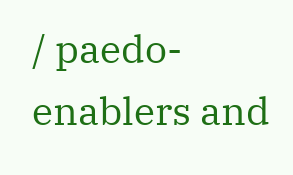/ paedo-enablers and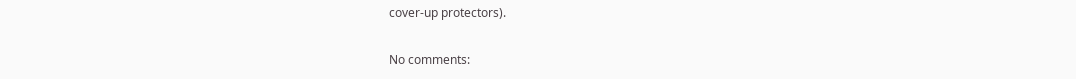cover-up protectors).

No comments: